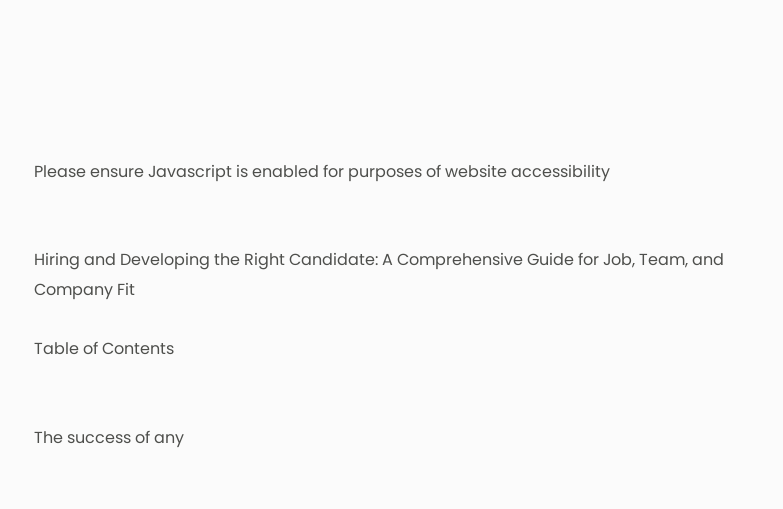Please ensure Javascript is enabled for purposes of website accessibility


Hiring and Developing the Right Candidate: A Comprehensive Guide for Job, Team, and Company Fit

Table of Contents


The success of any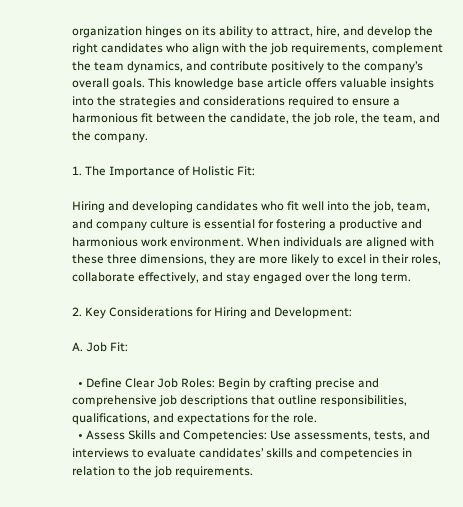organization hinges on its ability to attract, hire, and develop the right candidates who align with the job requirements, complement the team dynamics, and contribute positively to the company’s overall goals. This knowledge base article offers valuable insights into the strategies and considerations required to ensure a harmonious fit between the candidate, the job role, the team, and the company.

1. The Importance of Holistic Fit:

Hiring and developing candidates who fit well into the job, team, and company culture is essential for fostering a productive and harmonious work environment. When individuals are aligned with these three dimensions, they are more likely to excel in their roles, collaborate effectively, and stay engaged over the long term.

2. Key Considerations for Hiring and Development:

A. Job Fit:

  • Define Clear Job Roles: Begin by crafting precise and comprehensive job descriptions that outline responsibilities, qualifications, and expectations for the role.
  • Assess Skills and Competencies: Use assessments, tests, and interviews to evaluate candidates’ skills and competencies in relation to the job requirements.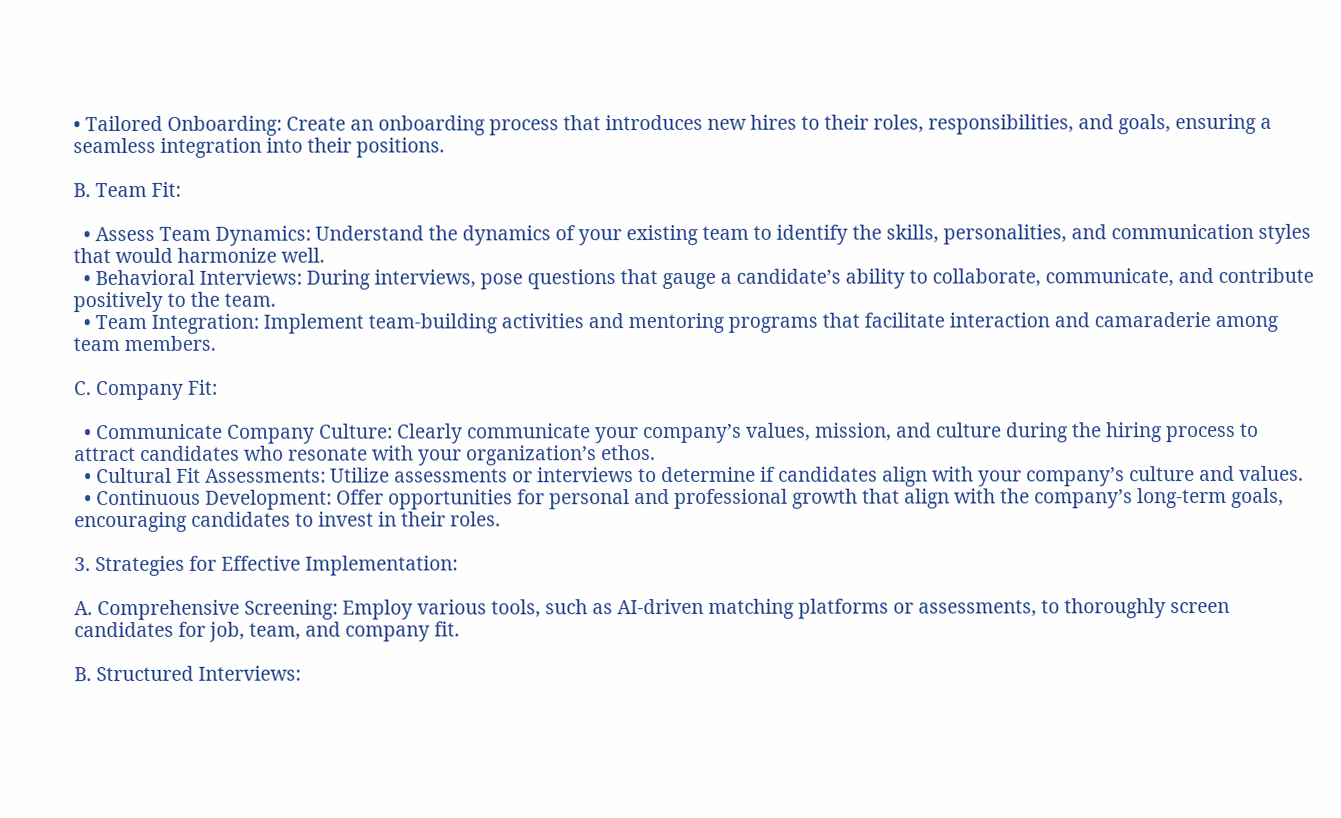• Tailored Onboarding: Create an onboarding process that introduces new hires to their roles, responsibilities, and goals, ensuring a seamless integration into their positions.

B. Team Fit:

  • Assess Team Dynamics: Understand the dynamics of your existing team to identify the skills, personalities, and communication styles that would harmonize well.
  • Behavioral Interviews: During interviews, pose questions that gauge a candidate’s ability to collaborate, communicate, and contribute positively to the team.
  • Team Integration: Implement team-building activities and mentoring programs that facilitate interaction and camaraderie among team members.

C. Company Fit:

  • Communicate Company Culture: Clearly communicate your company’s values, mission, and culture during the hiring process to attract candidates who resonate with your organization’s ethos.
  • Cultural Fit Assessments: Utilize assessments or interviews to determine if candidates align with your company’s culture and values.
  • Continuous Development: Offer opportunities for personal and professional growth that align with the company’s long-term goals, encouraging candidates to invest in their roles.

3. Strategies for Effective Implementation:

A. Comprehensive Screening: Employ various tools, such as AI-driven matching platforms or assessments, to thoroughly screen candidates for job, team, and company fit.

B. Structured Interviews: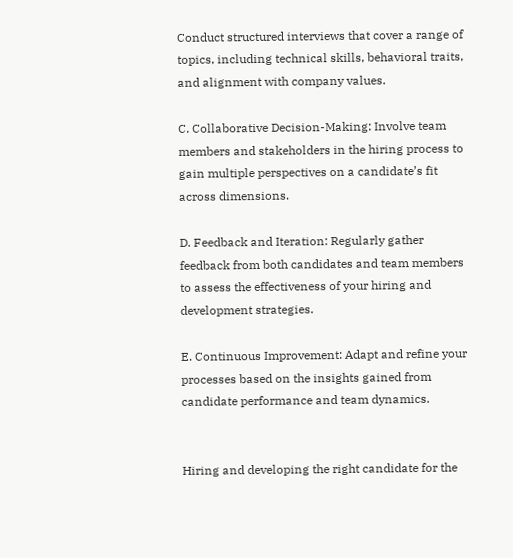Conduct structured interviews that cover a range of topics, including technical skills, behavioral traits, and alignment with company values.

C. Collaborative Decision-Making: Involve team members and stakeholders in the hiring process to gain multiple perspectives on a candidate’s fit across dimensions.

D. Feedback and Iteration: Regularly gather feedback from both candidates and team members to assess the effectiveness of your hiring and development strategies.

E. Continuous Improvement: Adapt and refine your processes based on the insights gained from candidate performance and team dynamics.


Hiring and developing the right candidate for the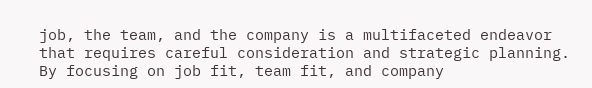job, the team, and the company is a multifaceted endeavor that requires careful consideration and strategic planning. By focusing on job fit, team fit, and company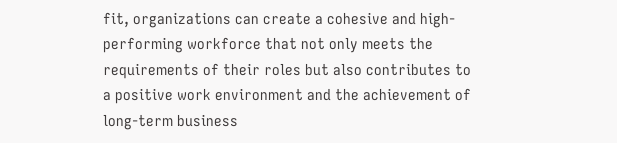fit, organizations can create a cohesive and high-performing workforce that not only meets the requirements of their roles but also contributes to a positive work environment and the achievement of long-term business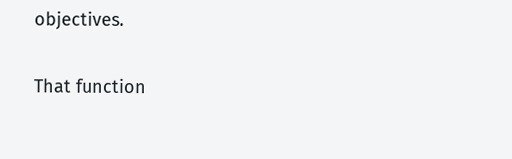objectives.

That function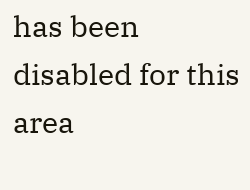has been disabled for this area